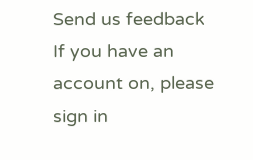Send us feedback
If you have an account on, please sign in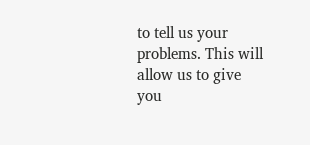to tell us your problems. This will allow us to give you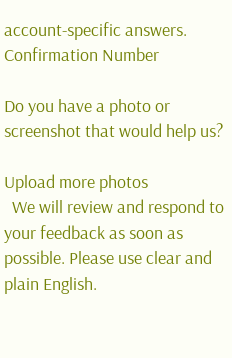account-specific answers.
Confirmation Number

Do you have a photo or screenshot that would help us?

Upload more photos
  We will review and respond to your feedback as soon as possible. Please use clear and plain English.